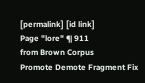[permalink] [id link]
Page "lore" ¶ 911
from Brown Corpus
Promote Demote Fragment Fix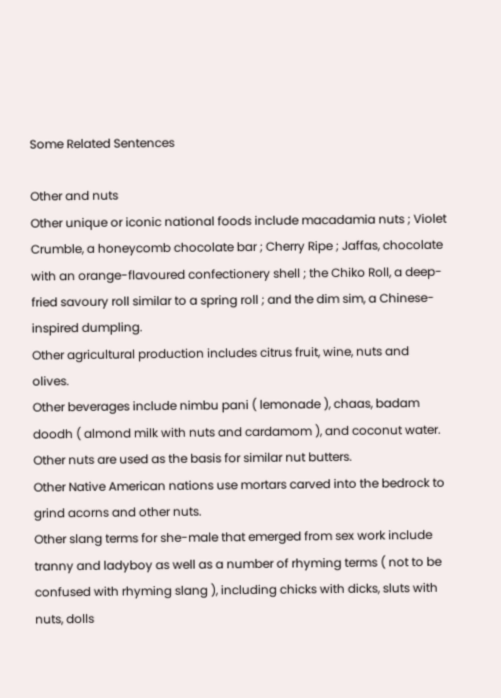Some Related Sentences

Other and nuts
Other unique or iconic national foods include macadamia nuts ; Violet Crumble, a honeycomb chocolate bar ; Cherry Ripe ; Jaffas, chocolate with an orange-flavoured confectionery shell ; the Chiko Roll, a deep-fried savoury roll similar to a spring roll ; and the dim sim, a Chinese-inspired dumpling.
Other agricultural production includes citrus fruit, wine, nuts and olives.
Other beverages include nimbu pani ( lemonade ), chaas, badam doodh ( almond milk with nuts and cardamom ), and coconut water.
Other nuts are used as the basis for similar nut butters.
Other Native American nations use mortars carved into the bedrock to grind acorns and other nuts.
Other slang terms for she-male that emerged from sex work include tranny and ladyboy as well as a number of rhyming terms ( not to be confused with rhyming slang ), including chicks with dicks, sluts with nuts, dolls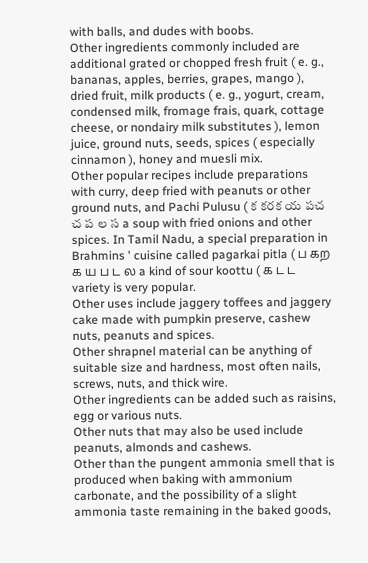with balls, and dudes with boobs.
Other ingredients commonly included are additional grated or chopped fresh fruit ( e. g., bananas, apples, berries, grapes, mango ), dried fruit, milk products ( e. g., yogurt, cream, condensed milk, fromage frais, quark, cottage cheese, or nondairy milk substitutes ), lemon juice, ground nuts, seeds, spices ( especially cinnamon ), honey and muesli mix.
Other popular recipes include preparations with curry, deep fried with peanuts or other ground nuts, and Pachi Pulusu ( క కరక య పచ చ ప ల స a soup with fried onions and other spices. In Tamil Nadu, a special preparation in Brahmins ' cuisine called pagarkai pitla ( ப கற க ய ப ட ல a kind of sour koottu ( க ட ட variety is very popular.
Other uses include jaggery toffees and jaggery cake made with pumpkin preserve, cashew nuts, peanuts and spices.
Other shrapnel material can be anything of suitable size and hardness, most often nails, screws, nuts, and thick wire.
Other ingredients can be added such as raisins, egg or various nuts.
Other nuts that may also be used include peanuts, almonds and cashews.
Other than the pungent ammonia smell that is produced when baking with ammonium carbonate, and the possibility of a slight ammonia taste remaining in the baked goods,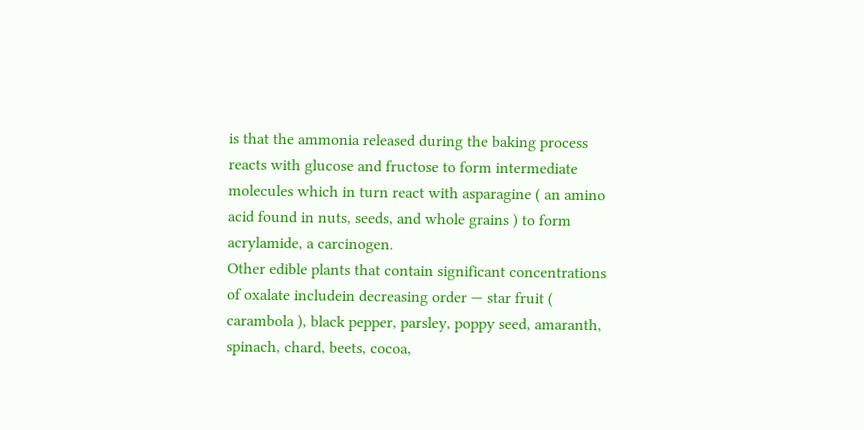is that the ammonia released during the baking process reacts with glucose and fructose to form intermediate molecules which in turn react with asparagine ( an amino acid found in nuts, seeds, and whole grains ) to form acrylamide, a carcinogen.
Other edible plants that contain significant concentrations of oxalate includein decreasing order — star fruit ( carambola ), black pepper, parsley, poppy seed, amaranth, spinach, chard, beets, cocoa,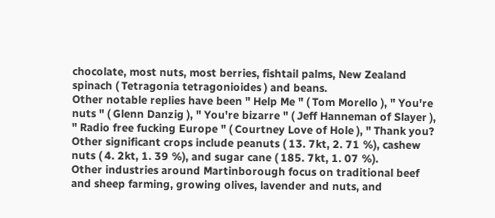chocolate, most nuts, most berries, fishtail palms, New Zealand spinach ( Tetragonia tetragonioides ) and beans.
Other notable replies have been " Help Me " ( Tom Morello ), " You're nuts " ( Glenn Danzig ), " You're bizarre " ( Jeff Hanneman of Slayer ), " Radio free fucking Europe " ( Courtney Love of Hole ), " Thank you?
Other significant crops include peanuts ( 13. 7kt, 2. 71 %), cashew nuts ( 4. 2kt, 1. 39 %), and sugar cane ( 185. 7kt, 1. 07 %).
Other industries around Martinborough focus on traditional beef and sheep farming, growing olives, lavender and nuts, and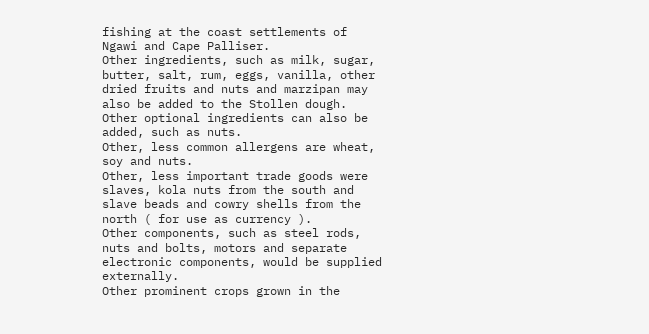fishing at the coast settlements of Ngawi and Cape Palliser.
Other ingredients, such as milk, sugar, butter, salt, rum, eggs, vanilla, other dried fruits and nuts and marzipan may also be added to the Stollen dough.
Other optional ingredients can also be added, such as nuts.
Other, less common allergens are wheat, soy and nuts.
Other, less important trade goods were slaves, kola nuts from the south and slave beads and cowry shells from the north ( for use as currency ).
Other components, such as steel rods, nuts and bolts, motors and separate electronic components, would be supplied externally.
Other prominent crops grown in the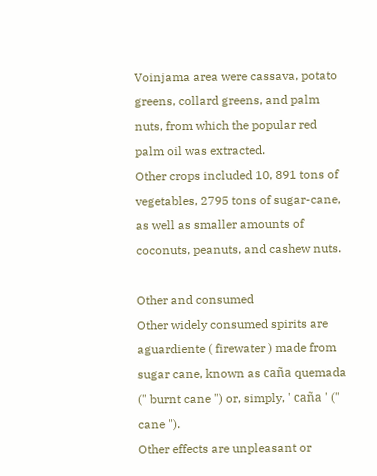Voinjama area were cassava, potato greens, collard greens, and palm nuts, from which the popular red palm oil was extracted.
Other crops included 10, 891 tons of vegetables, 2795 tons of sugar-cane, as well as smaller amounts of coconuts, peanuts, and cashew nuts.

Other and consumed
Other widely consumed spirits are aguardiente ( firewater ) made from sugar cane, known as caña quemada (" burnt cane ") or, simply, ' caña ' (" cane ").
Other effects are unpleasant or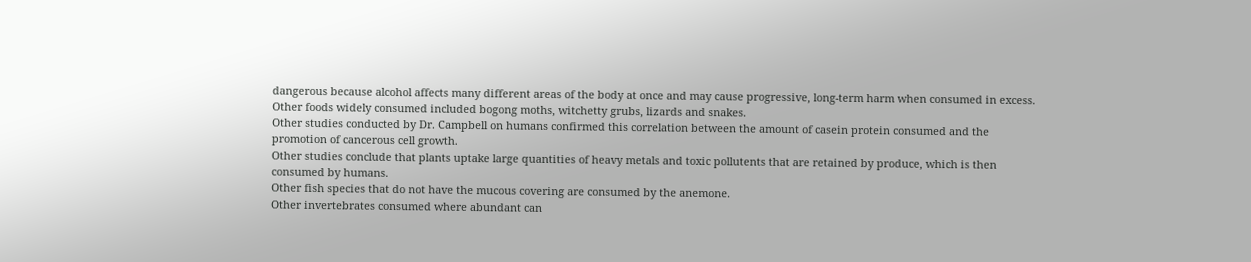dangerous because alcohol affects many different areas of the body at once and may cause progressive, long-term harm when consumed in excess.
Other foods widely consumed included bogong moths, witchetty grubs, lizards and snakes.
Other studies conducted by Dr. Campbell on humans confirmed this correlation between the amount of casein protein consumed and the promotion of cancerous cell growth.
Other studies conclude that plants uptake large quantities of heavy metals and toxic pollutents that are retained by produce, which is then consumed by humans.
Other fish species that do not have the mucous covering are consumed by the anemone.
Other invertebrates consumed where abundant can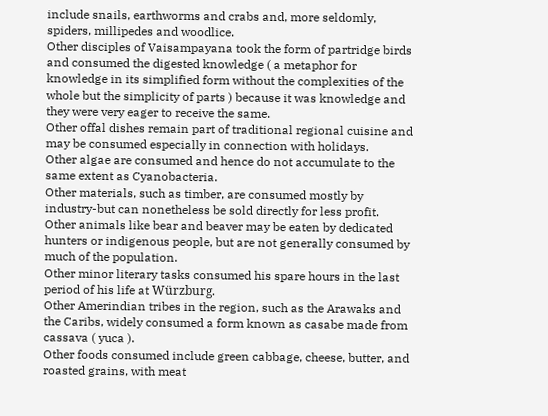include snails, earthworms and crabs and, more seldomly, spiders, millipedes and woodlice.
Other disciples of Vaisampayana took the form of partridge birds and consumed the digested knowledge ( a metaphor for knowledge in its simplified form without the complexities of the whole but the simplicity of parts ) because it was knowledge and they were very eager to receive the same.
Other offal dishes remain part of traditional regional cuisine and may be consumed especially in connection with holidays.
Other algae are consumed and hence do not accumulate to the same extent as Cyanobacteria.
Other materials, such as timber, are consumed mostly by industry-but can nonetheless be sold directly for less profit.
Other animals like bear and beaver may be eaten by dedicated hunters or indigenous people, but are not generally consumed by much of the population.
Other minor literary tasks consumed his spare hours in the last period of his life at Würzburg.
Other Amerindian tribes in the region, such as the Arawaks and the Caribs, widely consumed a form known as casabe made from cassava ( yuca ).
Other foods consumed include green cabbage, cheese, butter, and roasted grains, with meat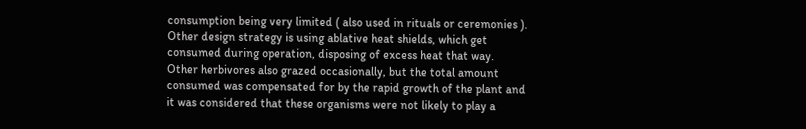consumption being very limited ( also used in rituals or ceremonies ).
Other design strategy is using ablative heat shields, which get consumed during operation, disposing of excess heat that way.
Other herbivores also grazed occasionally, but the total amount consumed was compensated for by the rapid growth of the plant and it was considered that these organisms were not likely to play a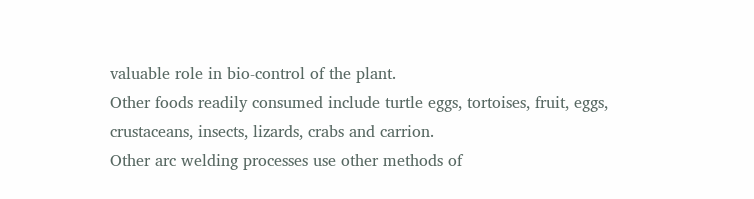valuable role in bio-control of the plant.
Other foods readily consumed include turtle eggs, tortoises, fruit, eggs, crustaceans, insects, lizards, crabs and carrion.
Other arc welding processes use other methods of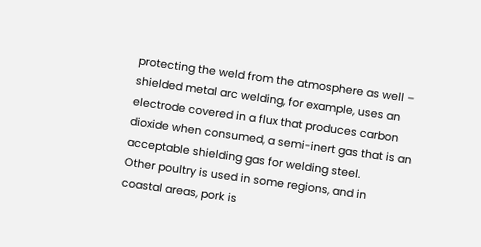protecting the weld from the atmosphere as well – shielded metal arc welding, for example, uses an electrode covered in a flux that produces carbon dioxide when consumed, a semi-inert gas that is an acceptable shielding gas for welding steel.
Other poultry is used in some regions, and in coastal areas, pork is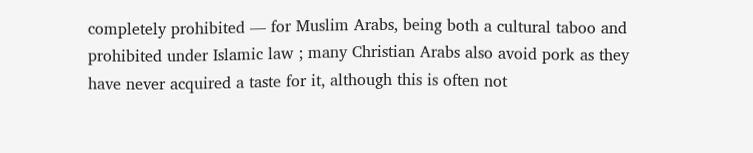completely prohibited — for Muslim Arabs, being both a cultural taboo and prohibited under Islamic law ; many Christian Arabs also avoid pork as they have never acquired a taste for it, although this is often not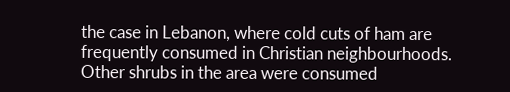the case in Lebanon, where cold cuts of ham are frequently consumed in Christian neighbourhoods.
Other shrubs in the area were consumed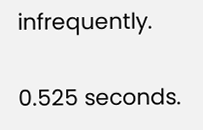infrequently.

0.525 seconds.